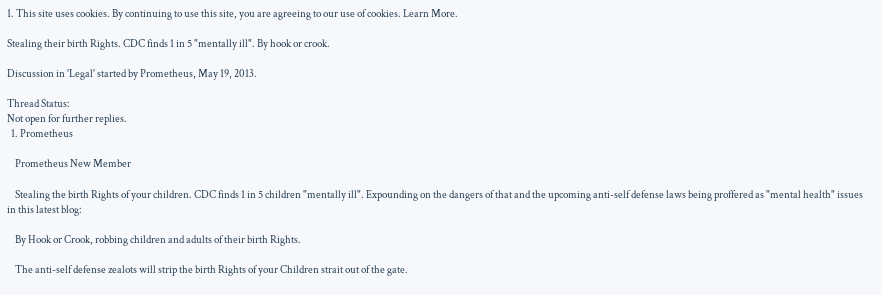1. This site uses cookies. By continuing to use this site, you are agreeing to our use of cookies. Learn More.

Stealing their birth Rights. CDC finds 1 in 5 "mentally ill". By hook or crook.

Discussion in 'Legal' started by Prometheus, May 19, 2013.

Thread Status:
Not open for further replies.
  1. Prometheus

    Prometheus New Member

    Stealing the birth Rights of your children. CDC finds 1 in 5 children "mentally ill". Expounding on the dangers of that and the upcoming anti-self defense laws being proffered as "mental health" issues in this latest blog:

    By Hook or Crook, robbing children and adults of their birth Rights.

    The anti-self defense zealots will strip the birth Rights of your Children strait out of the gate.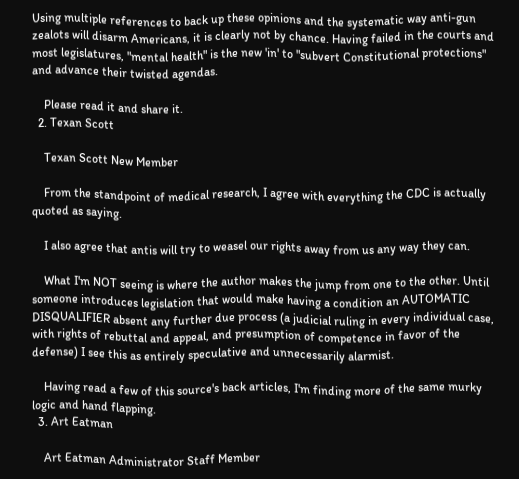Using multiple references to back up these opinions and the systematic way anti-gun zealots will disarm Americans, it is clearly not by chance. Having failed in the courts and most legislatures, "mental health" is the new 'in' to "subvert Constitutional protections" and advance their twisted agendas.

    Please read it and share it.
  2. Texan Scott

    Texan Scott New Member

    From the standpoint of medical research, I agree with everything the CDC is actually quoted as saying.

    I also agree that antis will try to weasel our rights away from us any way they can.

    What I'm NOT seeing is where the author makes the jump from one to the other. Until someone introduces legislation that would make having a condition an AUTOMATIC DISQUALIFIER absent any further due process (a judicial ruling in every individual case, with rights of rebuttal and appeal, and presumption of competence in favor of the defense) I see this as entirely speculative and unnecessarily alarmist.

    Having read a few of this source's back articles, I'm finding more of the same murky logic and hand flapping.
  3. Art Eatman

    Art Eatman Administrator Staff Member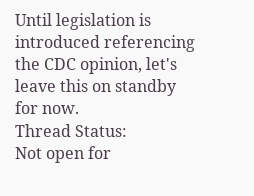Until legislation is introduced referencing the CDC opinion, let's leave this on standby for now.
Thread Status:
Not open for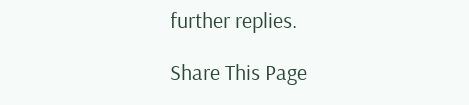further replies.

Share This Page